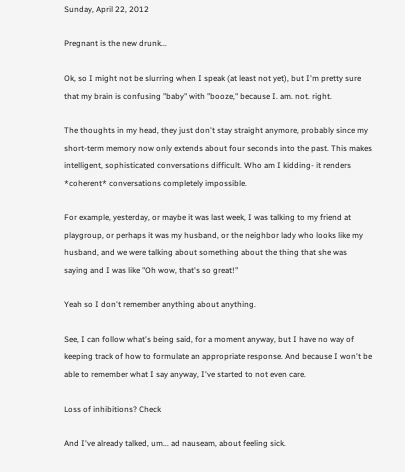Sunday, April 22, 2012

Pregnant is the new drunk...

Ok, so I might not be slurring when I speak (at least not yet), but I'm pretty sure that my brain is confusing "baby" with "booze," because I. am. not. right.

The thoughts in my head, they just don't stay straight anymore, probably since my short-term memory now only extends about four seconds into the past. This makes intelligent, sophisticated conversations difficult. Who am I kidding- it renders *coherent* conversations completely impossible.

For example, yesterday, or maybe it was last week, I was talking to my friend at playgroup, or perhaps it was my husband, or the neighbor lady who looks like my husband, and we were talking about something about the thing that she was saying and I was like "Oh wow, that's so great!"

Yeah so I don't remember anything about anything.

See, I can follow what's being said, for a moment anyway, but I have no way of keeping track of how to formulate an appropriate response. And because I won't be able to remember what I say anyway, I've started to not even care.

Loss of inhibitions? Check

And I've already talked, um... ad nauseam, about feeling sick.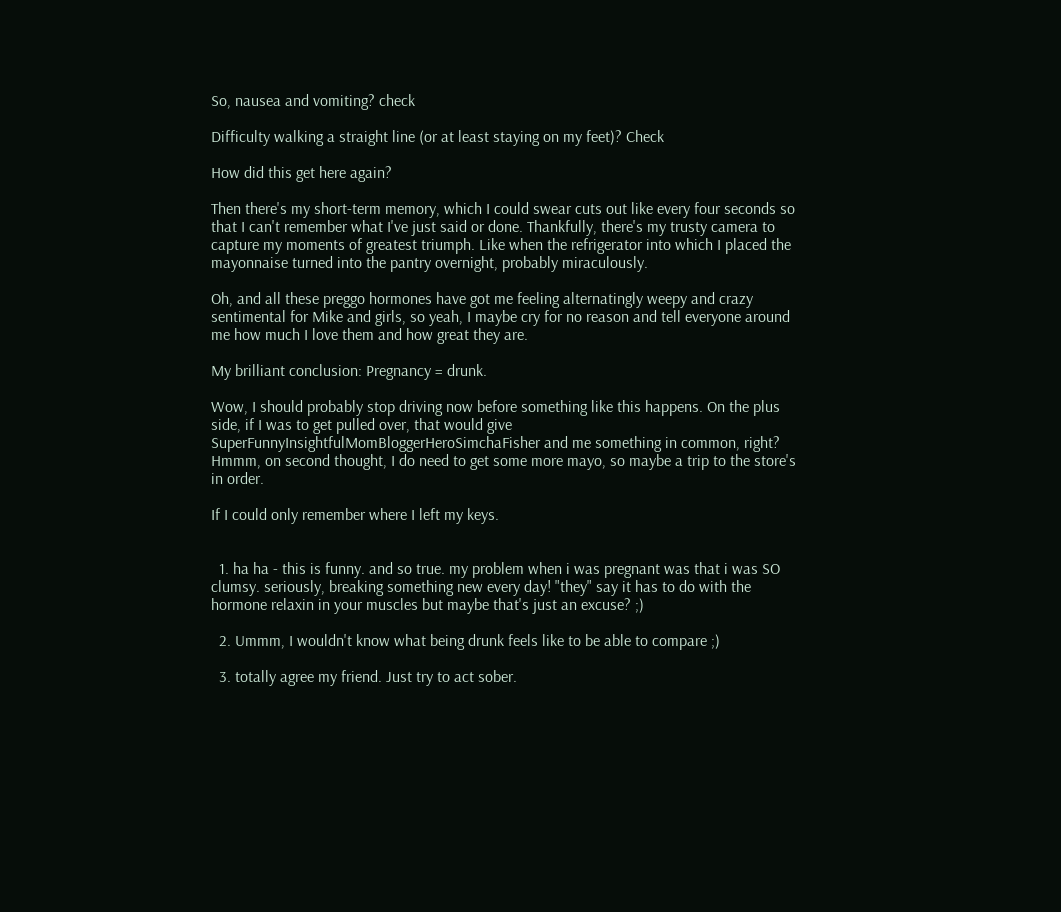So, nausea and vomiting? check

Difficulty walking a straight line (or at least staying on my feet)? Check

How did this get here again?

Then there's my short-term memory, which I could swear cuts out like every four seconds so that I can't remember what I've just said or done. Thankfully, there's my trusty camera to capture my moments of greatest triumph. Like when the refrigerator into which I placed the mayonnaise turned into the pantry overnight, probably miraculously.

Oh, and all these preggo hormones have got me feeling alternatingly weepy and crazy sentimental for Mike and girls, so yeah, I maybe cry for no reason and tell everyone around me how much I love them and how great they are.

My brilliant conclusion: Pregnancy = drunk.

Wow, I should probably stop driving now before something like this happens. On the plus side, if I was to get pulled over, that would give SuperFunnyInsightfulMomBloggerHeroSimchaFisher and me something in common, right? Hmmm, on second thought, I do need to get some more mayo, so maybe a trip to the store's in order.

If I could only remember where I left my keys.


  1. ha ha - this is funny. and so true. my problem when i was pregnant was that i was SO clumsy. seriously, breaking something new every day! "they" say it has to do with the hormone relaxin in your muscles but maybe that's just an excuse? ;)

  2. Ummm, I wouldn't know what being drunk feels like to be able to compare ;)

  3. totally agree my friend. Just try to act sober.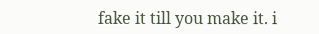fake it till you make it. i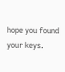hope you found your keys.